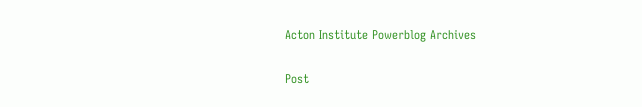Acton Institute Powerblog Archives

Post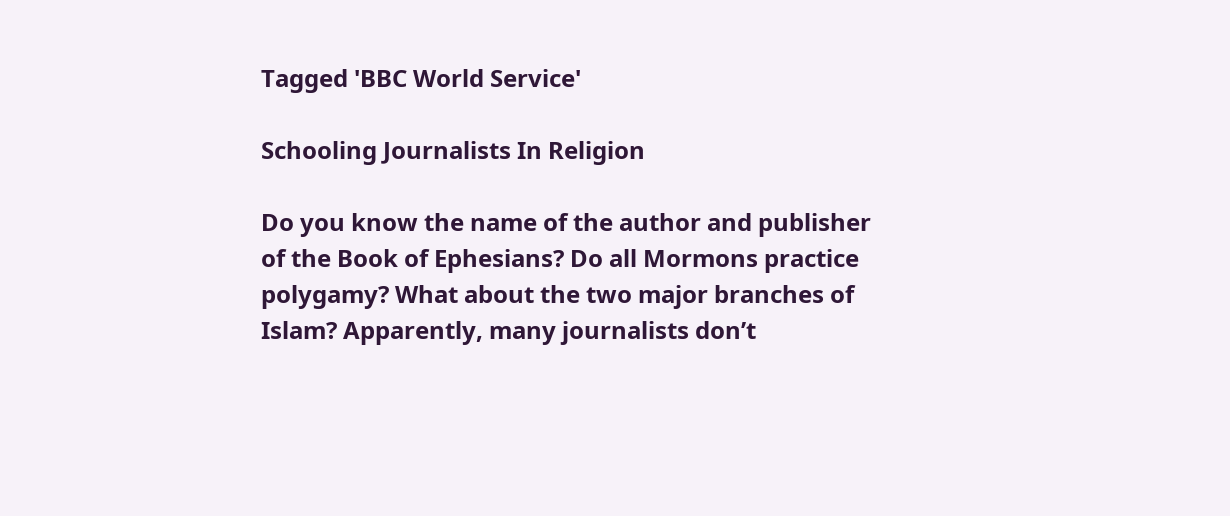Tagged 'BBC World Service'

Schooling Journalists In Religion

Do you know the name of the author and publisher of the Book of Ephesians? Do all Mormons practice polygamy? What about the two major branches of Islam? Apparently, many journalists don’t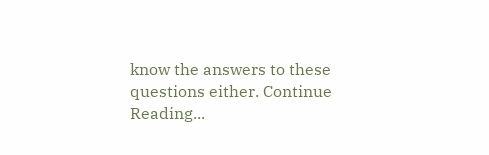know the answers to these questions either. Continue Reading...